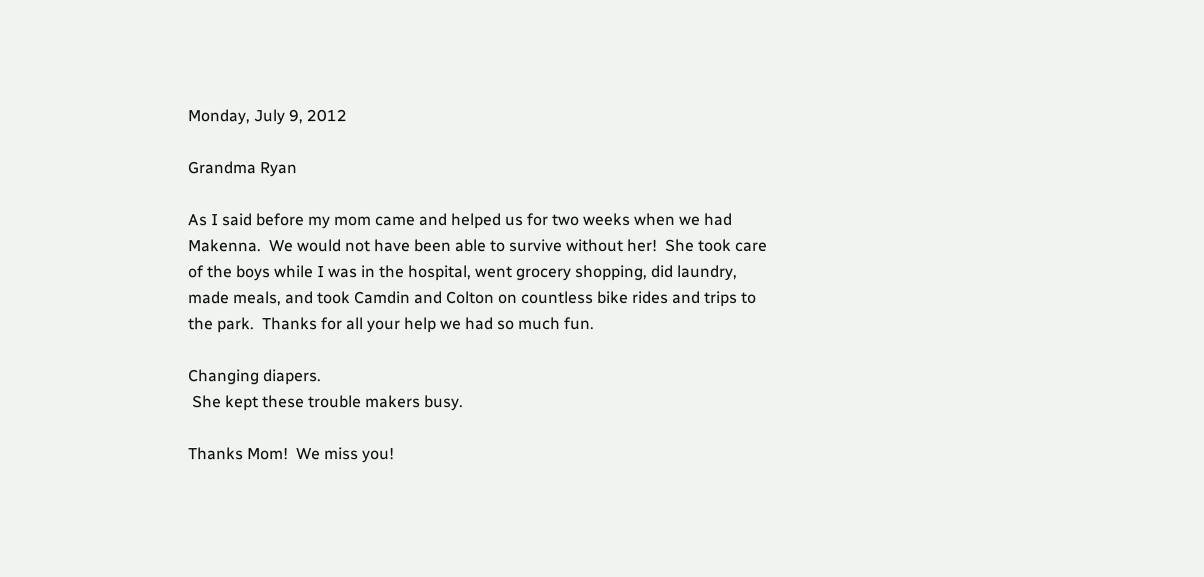Monday, July 9, 2012

Grandma Ryan

As I said before my mom came and helped us for two weeks when we had Makenna.  We would not have been able to survive without her!  She took care of the boys while I was in the hospital, went grocery shopping, did laundry, made meals, and took Camdin and Colton on countless bike rides and trips to the park.  Thanks for all your help we had so much fun.

Changing diapers.
 She kept these trouble makers busy.

Thanks Mom!  We miss you!